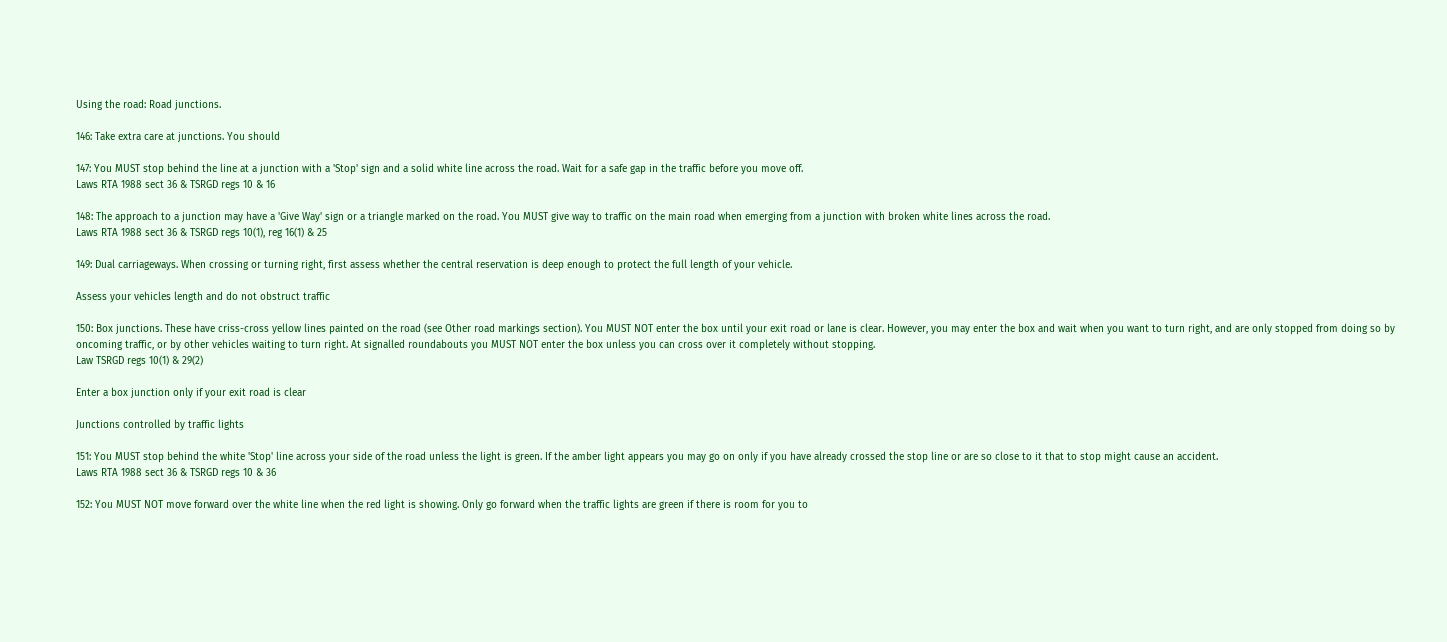Using the road: Road junctions.

146: Take extra care at junctions. You should

147: You MUST stop behind the line at a junction with a 'Stop' sign and a solid white line across the road. Wait for a safe gap in the traffic before you move off.
Laws RTA 1988 sect 36 & TSRGD regs 10 & 16

148: The approach to a junction may have a 'Give Way' sign or a triangle marked on the road. You MUST give way to traffic on the main road when emerging from a junction with broken white lines across the road.
Laws RTA 1988 sect 36 & TSRGD regs 10(1), reg 16(1) & 25

149: Dual carriageways. When crossing or turning right, first assess whether the central reservation is deep enough to protect the full length of your vehicle.

Assess your vehicles length and do not obstruct traffic

150: Box junctions. These have criss-cross yellow lines painted on the road (see Other road markings section). You MUST NOT enter the box until your exit road or lane is clear. However, you may enter the box and wait when you want to turn right, and are only stopped from doing so by oncoming traffic, or by other vehicles waiting to turn right. At signalled roundabouts you MUST NOT enter the box unless you can cross over it completely without stopping.
Law TSRGD regs 10(1) & 29(2)

Enter a box junction only if your exit road is clear

Junctions controlled by traffic lights

151: You MUST stop behind the white 'Stop' line across your side of the road unless the light is green. If the amber light appears you may go on only if you have already crossed the stop line or are so close to it that to stop might cause an accident.
Laws RTA 1988 sect 36 & TSRGD regs 10 & 36

152: You MUST NOT move forward over the white line when the red light is showing. Only go forward when the traffic lights are green if there is room for you to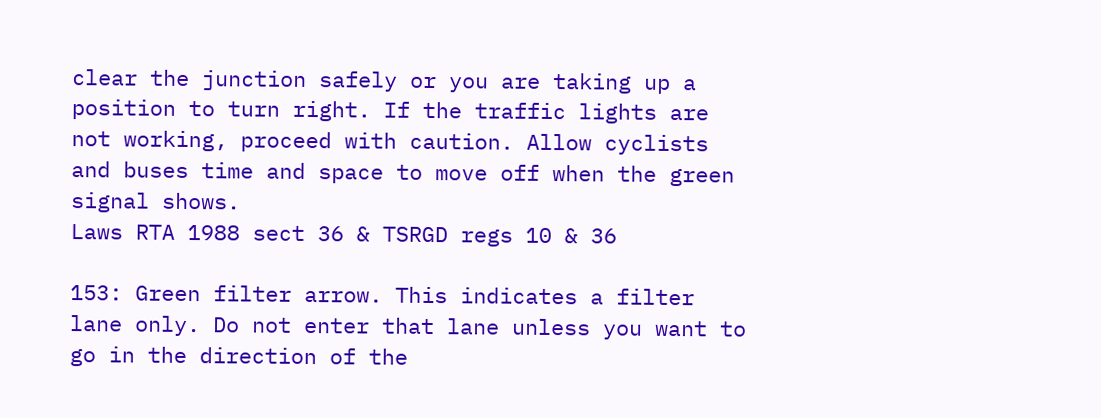clear the junction safely or you are taking up a position to turn right. If the traffic lights are not working, proceed with caution. Allow cyclists and buses time and space to move off when the green signal shows.
Laws RTA 1988 sect 36 & TSRGD regs 10 & 36

153: Green filter arrow. This indicates a filter lane only. Do not enter that lane unless you want to go in the direction of the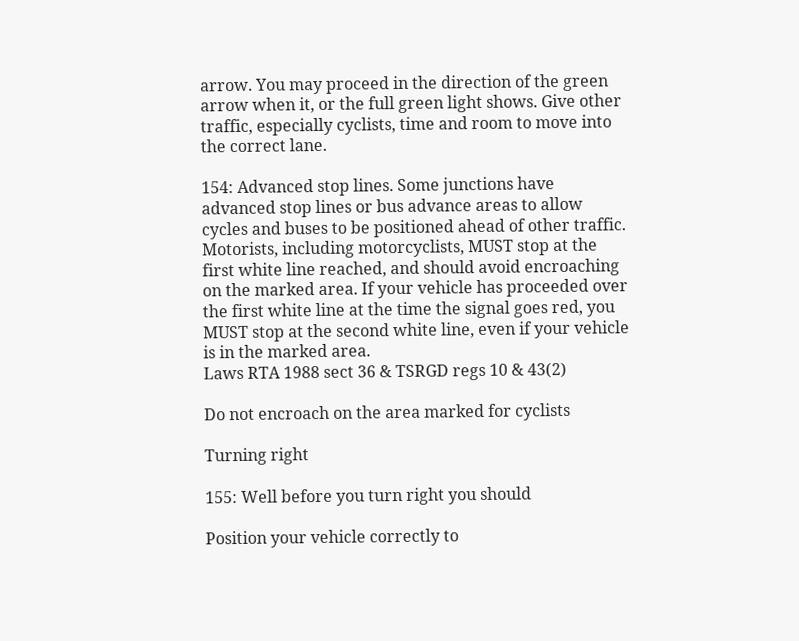arrow. You may proceed in the direction of the green arrow when it, or the full green light shows. Give other traffic, especially cyclists, time and room to move into the correct lane.

154: Advanced stop lines. Some junctions have advanced stop lines or bus advance areas to allow cycles and buses to be positioned ahead of other traffic. Motorists, including motorcyclists, MUST stop at the first white line reached, and should avoid encroaching on the marked area. If your vehicle has proceeded over the first white line at the time the signal goes red, you MUST stop at the second white line, even if your vehicle is in the marked area.
Laws RTA 1988 sect 36 & TSRGD regs 10 & 43(2)

Do not encroach on the area marked for cyclists

Turning right

155: Well before you turn right you should

Position your vehicle correctly to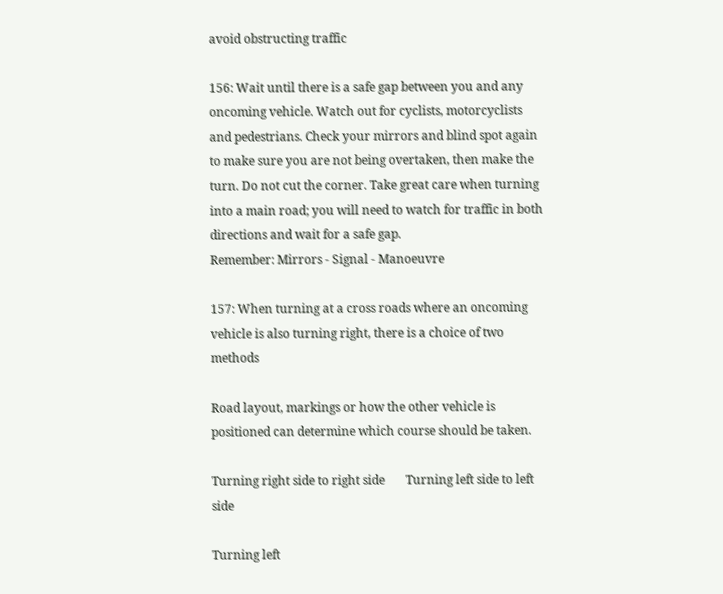avoid obstructing traffic

156: Wait until there is a safe gap between you and any oncoming vehicle. Watch out for cyclists, motorcyclists and pedestrians. Check your mirrors and blind spot again to make sure you are not being overtaken, then make the turn. Do not cut the corner. Take great care when turning into a main road; you will need to watch for traffic in both directions and wait for a safe gap.
Remember: Mirrors - Signal - Manoeuvre

157: When turning at a cross roads where an oncoming vehicle is also turning right, there is a choice of two methods

Road layout, markings or how the other vehicle is positioned can determine which course should be taken.

Turning right side to right side       Turning left side to left side

Turning left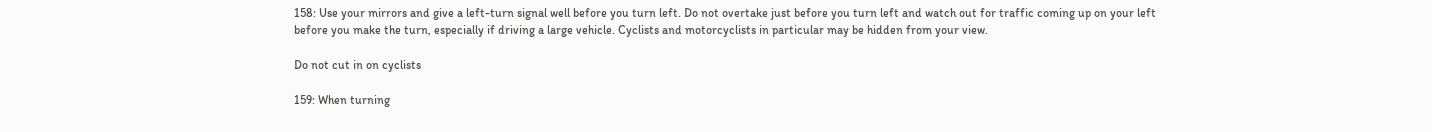158: Use your mirrors and give a left-turn signal well before you turn left. Do not overtake just before you turn left and watch out for traffic coming up on your left before you make the turn, especially if driving a large vehicle. Cyclists and motorcyclists in particular may be hidden from your view.

Do not cut in on cyclists

159: When turning